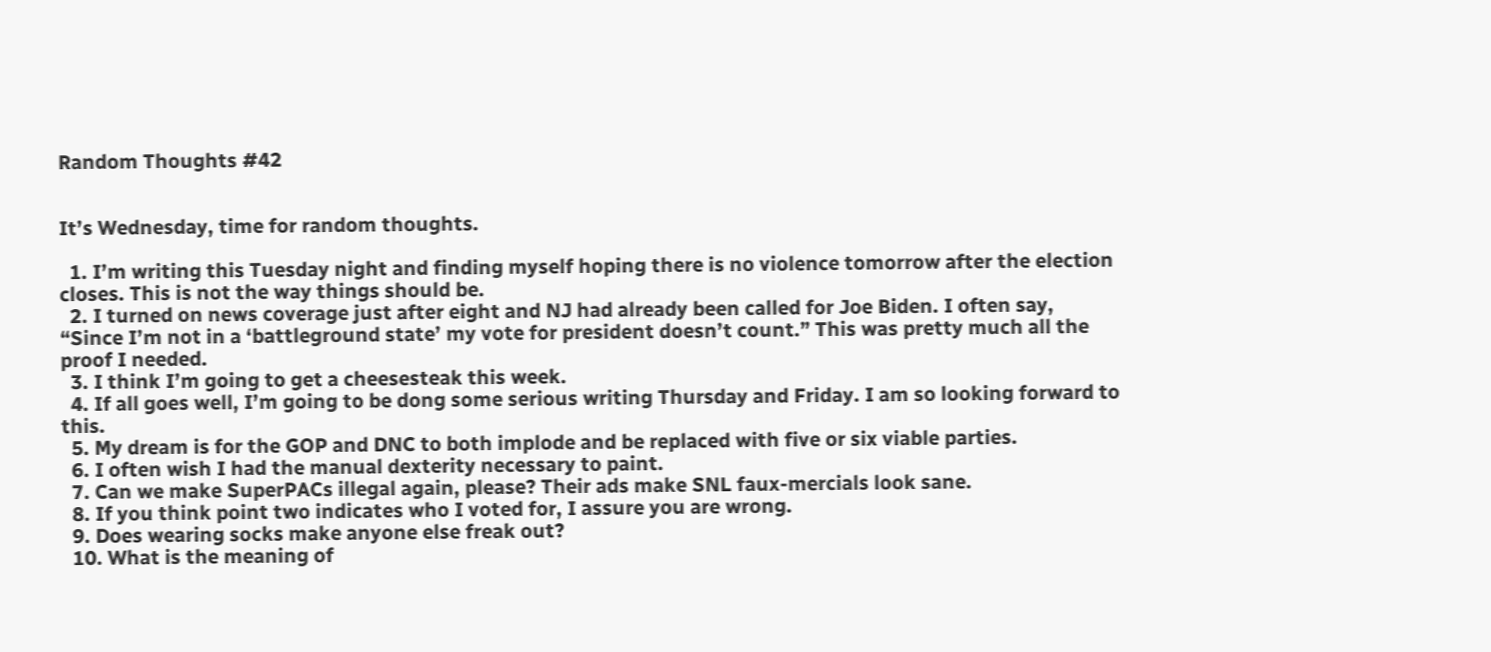Random Thoughts #42


It’s Wednesday, time for random thoughts.

  1. I’m writing this Tuesday night and finding myself hoping there is no violence tomorrow after the election closes. This is not the way things should be.
  2. I turned on news coverage just after eight and NJ had already been called for Joe Biden. I often say, “Since I’m not in a ‘battleground state’ my vote for president doesn’t count.” This was pretty much all the proof I needed.
  3. I think I’m going to get a cheesesteak this week.
  4. If all goes well, I’m going to be dong some serious writing Thursday and Friday. I am so looking forward to this.
  5. My dream is for the GOP and DNC to both implode and be replaced with five or six viable parties.
  6. I often wish I had the manual dexterity necessary to paint.
  7. Can we make SuperPACs illegal again, please? Their ads make SNL faux-mercials look sane.
  8. If you think point two indicates who I voted for, I assure you are wrong.
  9. Does wearing socks make anyone else freak out?
  10. What is the meaning of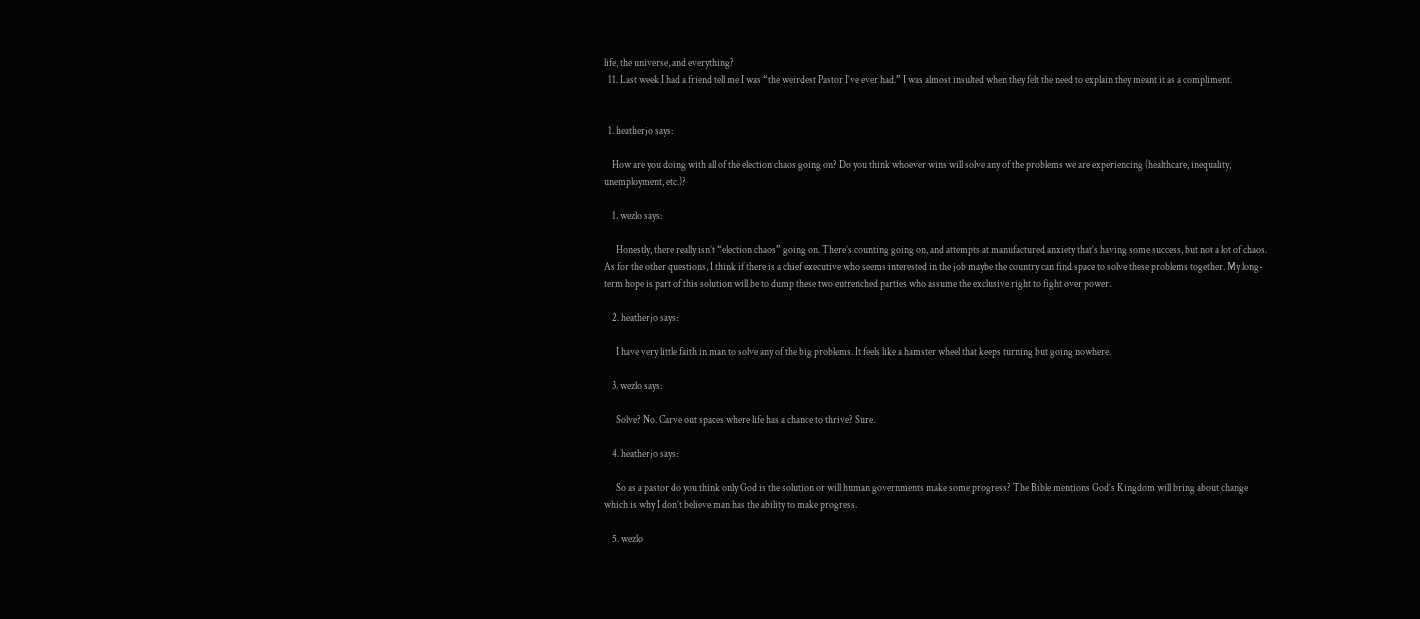life, the universe, and everything?
  11. Last week I had a friend tell me I was “the weirdest Pastor I’ve ever had.” I was almost insulted when they felt the need to explain they meant it as a compliment.


  1. heatherjo says:

    How are you doing with all of the election chaos going on? Do you think whoever wins will solve any of the problems we are experiencing (healthcare, inequality, unemployment, etc.)?

    1. wezlo says:

      Honestly, there really isn’t “election chaos” going on. There’s counting going on, and attempts at manufactured anxiety that’s having some success, but not a lot of chaos. As for the other questions, I think if there is a chief executive who seems interested in the job maybe the country can find space to solve these problems together. My long-term hope is part of this solution will be to dump these two entrenched parties who assume the exclusive right to fight over power.

    2. heatherjo says:

      I have very little faith in man to solve any of the big problems. It feels like a hamster wheel that keeps turning but going nowhere.

    3. wezlo says:

      Solve? No. Carve out spaces where life has a chance to thrive? Sure.

    4. heatherjo says:

      So as a pastor do you think only God is the solution or will human governments make some progress? The Bible mentions God’s Kingdom will bring about change which is why I don’t believe man has the ability to make progress.

    5. wezlo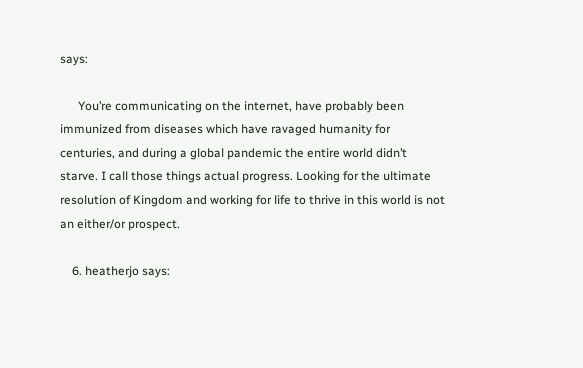says:

      You’re communicating on the internet, have probably been immunized from diseases which have ravaged humanity for centuries, and during a global pandemic the entire world didn’t starve. I call those things actual progress. Looking for the ultimate resolution of Kingdom and working for life to thrive in this world is not an either/or prospect.

    6. heatherjo says: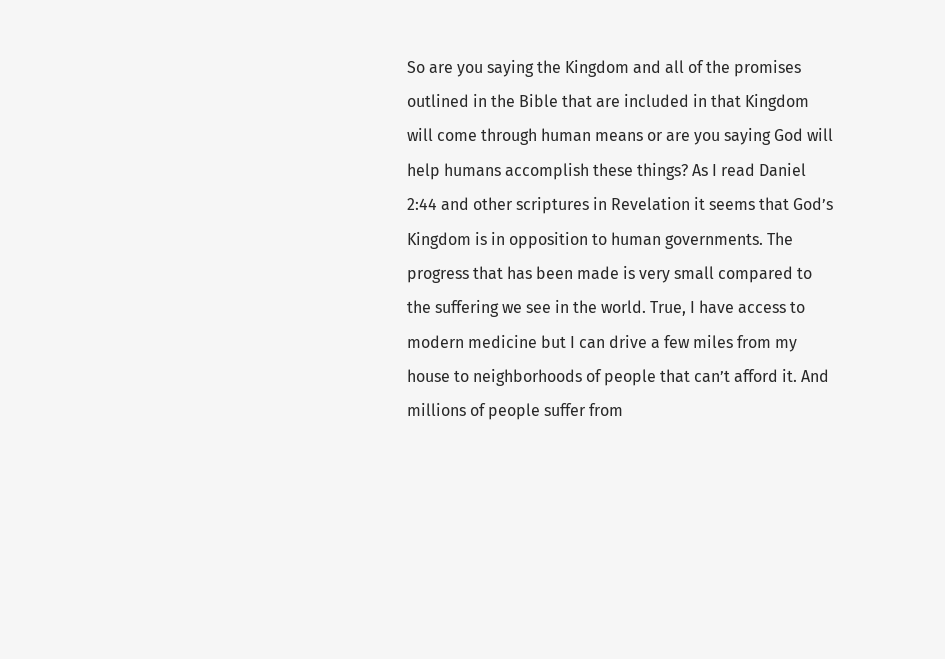So are you saying the Kingdom and all of the promises outlined in the Bible that are included in that Kingdom will come through human means or are you saying God will help humans accomplish these things? As I read Daniel 2:44 and other scriptures in Revelation it seems that God’s Kingdom is in opposition to human governments. The progress that has been made is very small compared to the suffering we see in the world. True, I have access to modern medicine but I can drive a few miles from my house to neighborhoods of people that can’t afford it. And millions of people suffer from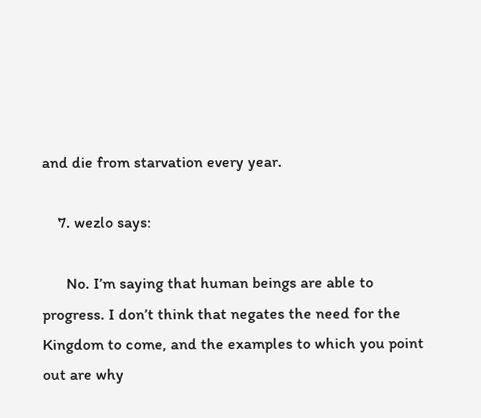and die from starvation every year.

    7. wezlo says:

      No. I’m saying that human beings are able to progress. I don’t think that negates the need for the Kingdom to come, and the examples to which you point out are why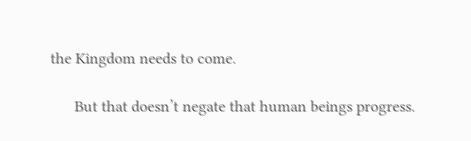the Kingdom needs to come.

      But that doesn’t negate that human beings progress.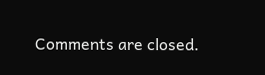Comments are closed.